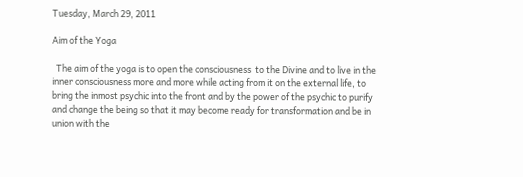Tuesday, March 29, 2011

Aim of the Yoga

  The aim of the yoga is to open the consciousness  to the Divine and to live in the inner consciousness more and more while acting from it on the external life, to bring the inmost psychic into the front and by the power of the psychic to purify and change the being so that it may become ready for transformation and be in union with the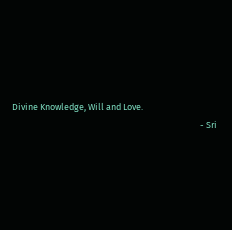Divine Knowledge, Will and Love.
                                                                                              - Sri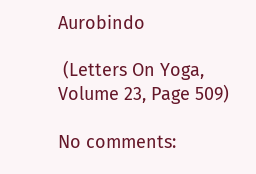Aurobindo

 (Letters On Yoga, Volume 23, Page 509)

No comments: